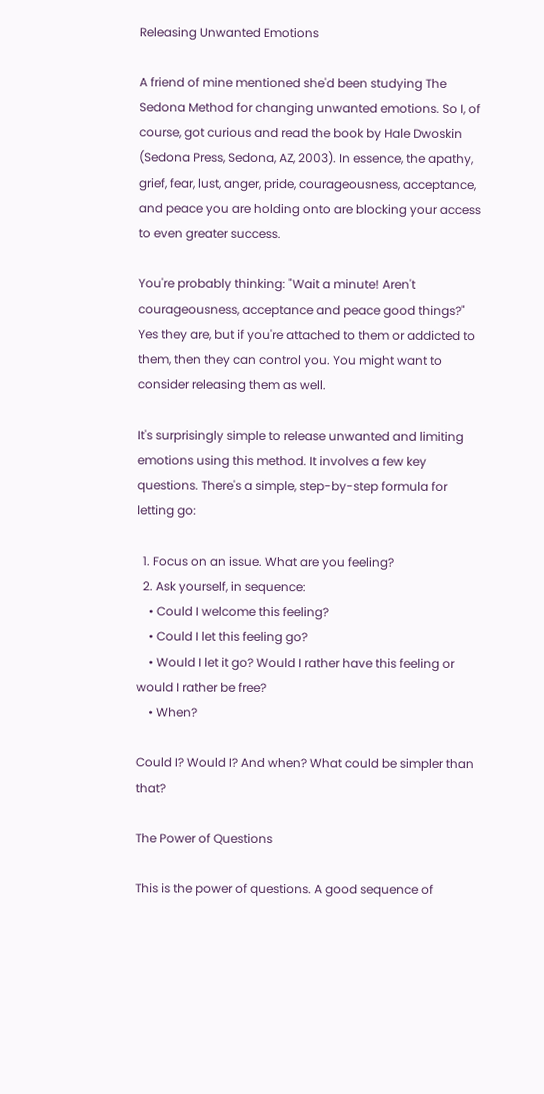Releasing Unwanted Emotions

A friend of mine mentioned she'd been studying The Sedona Method for changing unwanted emotions. So I, of course, got curious and read the book by Hale Dwoskin (Sedona Press, Sedona, AZ, 2003). In essence, the apathy, grief, fear, lust, anger, pride, courageousness, acceptance, and peace you are holding onto are blocking your access to even greater success.

You're probably thinking: "Wait a minute! Aren't courageousness, acceptance and peace good things?" Yes they are, but if you're attached to them or addicted to them, then they can control you. You might want to consider releasing them as well.

It's surprisingly simple to release unwanted and limiting emotions using this method. It involves a few key questions. There's a simple, step-by-step formula for letting go:

  1. Focus on an issue. What are you feeling?
  2. Ask yourself, in sequence:
    • Could I welcome this feeling?
    • Could I let this feeling go?
    • Would I let it go? Would I rather have this feeling or would I rather be free?
    • When?

Could I? Would I? And when? What could be simpler than that?

The Power of Questions

This is the power of questions. A good sequence of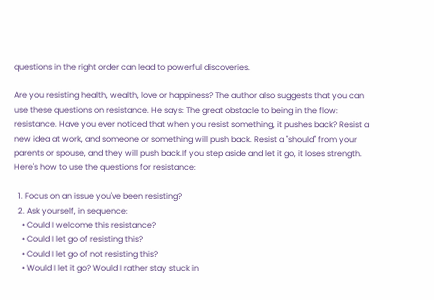questions in the right order can lead to powerful discoveries.

Are you resisting health, wealth, love or happiness? The author also suggests that you can use these questions on resistance. He says: The great obstacle to being in the flow: resistance. Have you ever noticed that when you resist something, it pushes back? Resist a new idea at work, and someone or something will push back. Resist a "should" from your parents or spouse, and they will push back.If you step aside and let it go, it loses strength. Here's how to use the questions for resistance:

  1. Focus on an issue you've been resisting?
  2. Ask yourself, in sequence:
    • Could I welcome this resistance?
    • Could I let go of resisting this?
    • Could I let go of not resisting this?
    • Would I let it go? Would I rather stay stuck in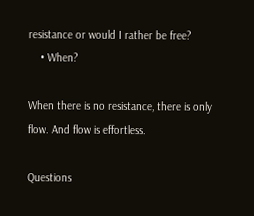resistance or would I rather be free?
    • When?

When there is no resistance, there is only flow. And flow is effortless.

Questions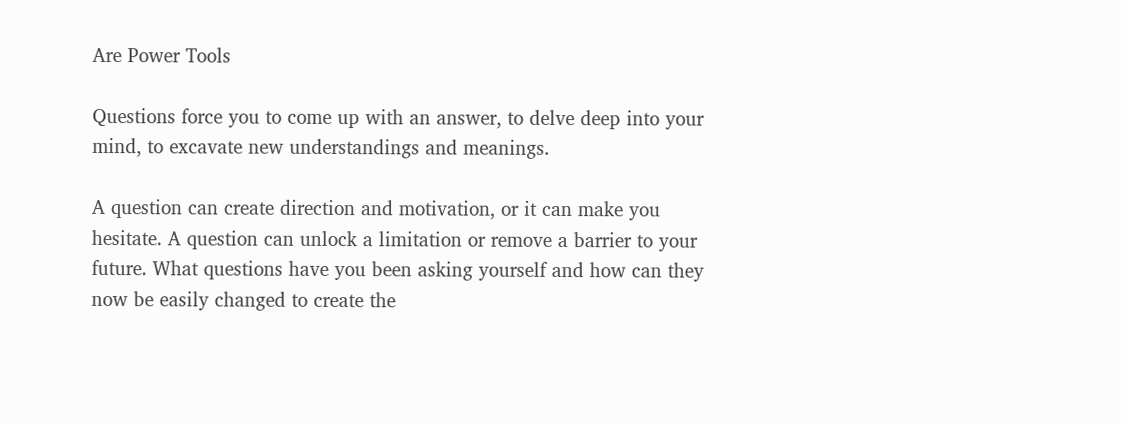Are Power Tools

Questions force you to come up with an answer, to delve deep into your mind, to excavate new understandings and meanings.

A question can create direction and motivation, or it can make you hesitate. A question can unlock a limitation or remove a barrier to your future. What questions have you been asking yourself and how can they now be easily changed to create the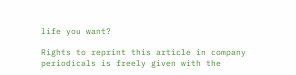life you want?

Rights to reprint this article in company periodicals is freely given with the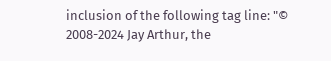inclusion of the following tag line: "© 2008-2024 Jay Arthur, the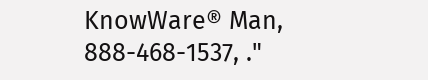KnowWare® Man, 888-468-1537, ."